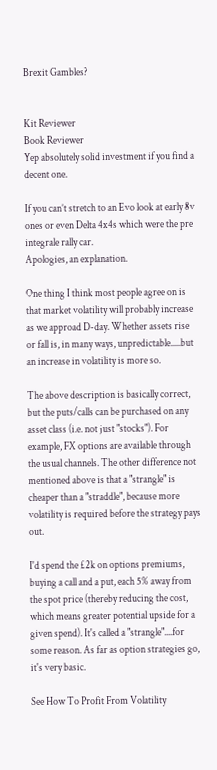Brexit Gambles?


Kit Reviewer
Book Reviewer
Yep absolutely solid investment if you find a decent one.

If you can’t stretch to an Evo look at early 8v ones or even Delta 4x4s which were the pre integrale rally car.
Apologies, an explanation.

One thing I think most people agree on is that market volatility will probably increase as we approad D-day. Whether assets rise or fall is, in many ways, unpredictable.....but an increase in volatility is more so.

The above description is basically correct, but the puts/calls can be purchased on any asset class (i.e. not just "stocks"). For example, FX options are available through the usual channels. The other difference not mentioned above is that a "strangle" is cheaper than a "straddle", because more volatility is required before the strategy pays out.

I'd spend the £2k on options premiums, buying a call and a put, each 5% away from the spot price (thereby reducing the cost, which means greater potential upside for a given spend). It's called a "strangle"....for some reason. As far as option strategies go, it's very basic.

See How To Profit From Volatility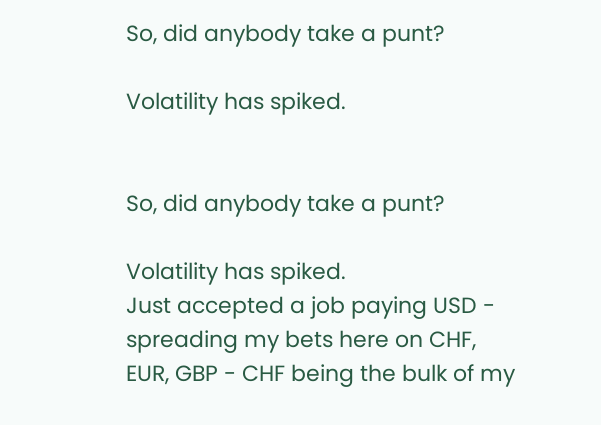So, did anybody take a punt?

Volatility has spiked.


So, did anybody take a punt?

Volatility has spiked.
Just accepted a job paying USD - spreading my bets here on CHF, EUR, GBP - CHF being the bulk of my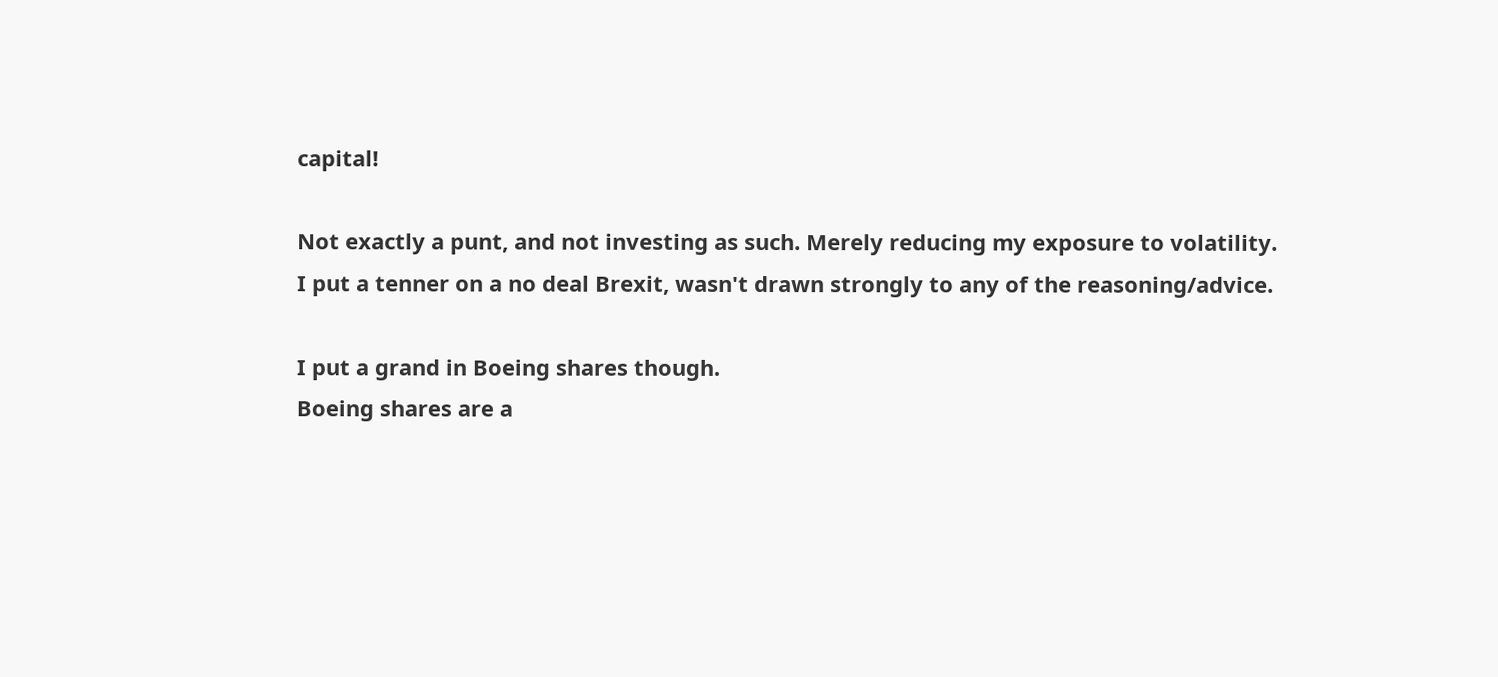capital!

Not exactly a punt, and not investing as such. Merely reducing my exposure to volatility.
I put a tenner on a no deal Brexit, wasn't drawn strongly to any of the reasoning/advice.

I put a grand in Boeing shares though.
Boeing shares are a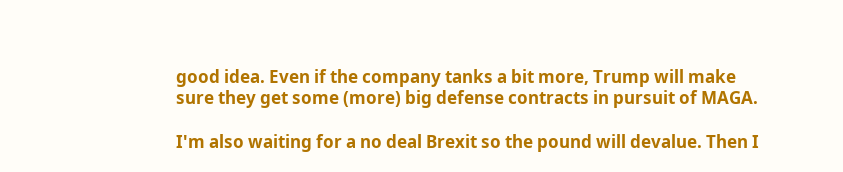good idea. Even if the company tanks a bit more, Trump will make sure they get some (more) big defense contracts in pursuit of MAGA.

I'm also waiting for a no deal Brexit so the pound will devalue. Then I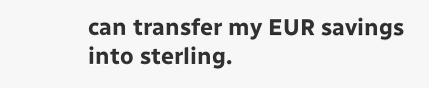can transfer my EUR savings into sterling.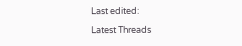Last edited:

Latest Threads